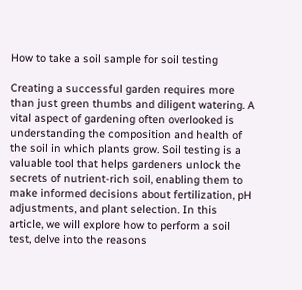How to take a soil sample for soil testing

Creating a successful garden requires more than just green thumbs and diligent watering. A vital aspect of gardening often overlooked is understanding the composition and health of the soil in which plants grow. Soil testing is a valuable tool that helps gardeners unlock the secrets of nutrient-rich soil, enabling them to make informed decisions about fertilization, pH adjustments, and plant selection. In this article, we will explore how to perform a soil test, delve into the reasons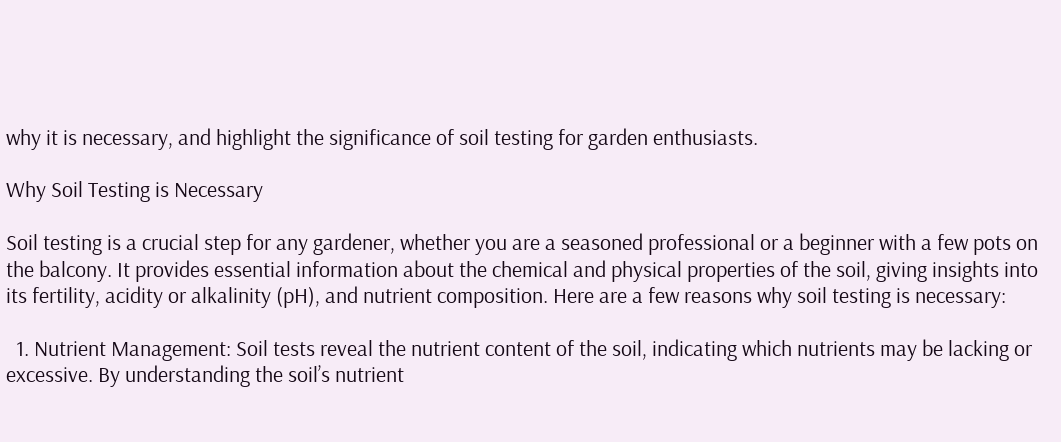why it is necessary, and highlight the significance of soil testing for garden enthusiasts.

Why Soil Testing is Necessary

Soil testing is a crucial step for any gardener, whether you are a seasoned professional or a beginner with a few pots on the balcony. It provides essential information about the chemical and physical properties of the soil, giving insights into its fertility, acidity or alkalinity (pH), and nutrient composition. Here are a few reasons why soil testing is necessary:

  1. Nutrient Management: Soil tests reveal the nutrient content of the soil, indicating which nutrients may be lacking or excessive. By understanding the soil’s nutrient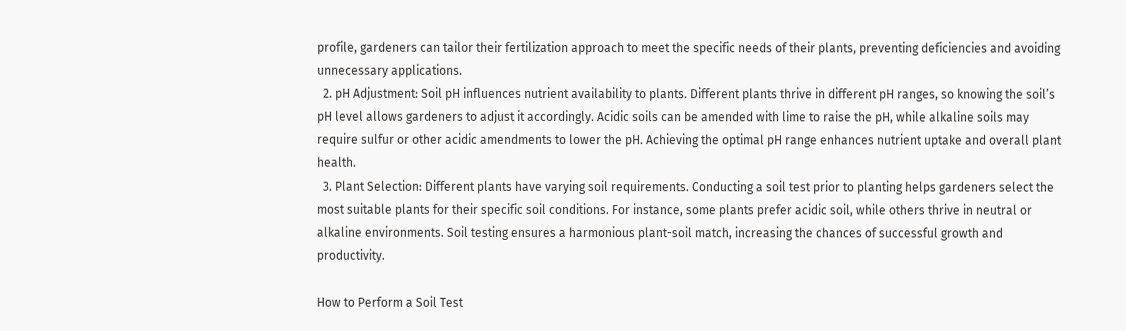profile, gardeners can tailor their fertilization approach to meet the specific needs of their plants, preventing deficiencies and avoiding unnecessary applications.
  2. pH Adjustment: Soil pH influences nutrient availability to plants. Different plants thrive in different pH ranges, so knowing the soil’s pH level allows gardeners to adjust it accordingly. Acidic soils can be amended with lime to raise the pH, while alkaline soils may require sulfur or other acidic amendments to lower the pH. Achieving the optimal pH range enhances nutrient uptake and overall plant health.
  3. Plant Selection: Different plants have varying soil requirements. Conducting a soil test prior to planting helps gardeners select the most suitable plants for their specific soil conditions. For instance, some plants prefer acidic soil, while others thrive in neutral or alkaline environments. Soil testing ensures a harmonious plant-soil match, increasing the chances of successful growth and productivity.

How to Perform a Soil Test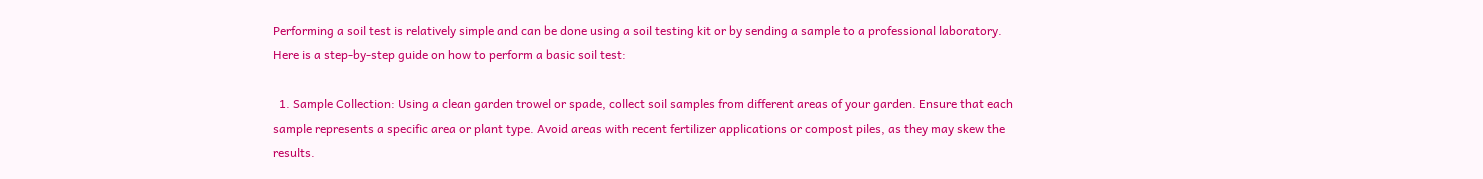Performing a soil test is relatively simple and can be done using a soil testing kit or by sending a sample to a professional laboratory. Here is a step-by-step guide on how to perform a basic soil test:

  1. Sample Collection: Using a clean garden trowel or spade, collect soil samples from different areas of your garden. Ensure that each sample represents a specific area or plant type. Avoid areas with recent fertilizer applications or compost piles, as they may skew the results.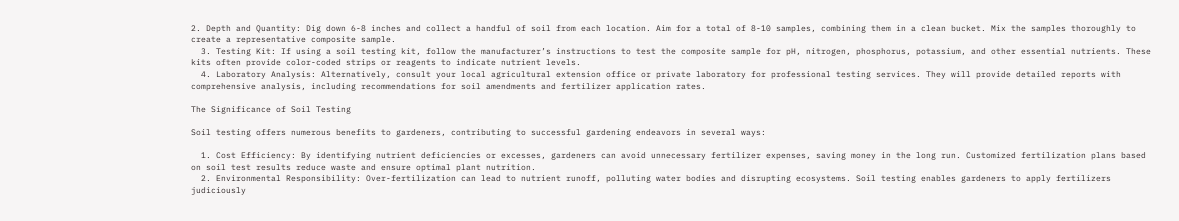2. Depth and Quantity: Dig down 6-8 inches and collect a handful of soil from each location. Aim for a total of 8-10 samples, combining them in a clean bucket. Mix the samples thoroughly to create a representative composite sample.
  3. Testing Kit: If using a soil testing kit, follow the manufacturer’s instructions to test the composite sample for pH, nitrogen, phosphorus, potassium, and other essential nutrients. These kits often provide color-coded strips or reagents to indicate nutrient levels.
  4. Laboratory Analysis: Alternatively, consult your local agricultural extension office or private laboratory for professional testing services. They will provide detailed reports with comprehensive analysis, including recommendations for soil amendments and fertilizer application rates.

The Significance of Soil Testing

Soil testing offers numerous benefits to gardeners, contributing to successful gardening endeavors in several ways:

  1. Cost Efficiency: By identifying nutrient deficiencies or excesses, gardeners can avoid unnecessary fertilizer expenses, saving money in the long run. Customized fertilization plans based on soil test results reduce waste and ensure optimal plant nutrition.
  2. Environmental Responsibility: Over-fertilization can lead to nutrient runoff, polluting water bodies and disrupting ecosystems. Soil testing enables gardeners to apply fertilizers judiciously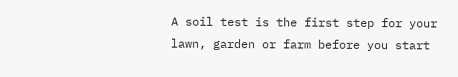A soil test is the first step for your lawn, garden or farm before you start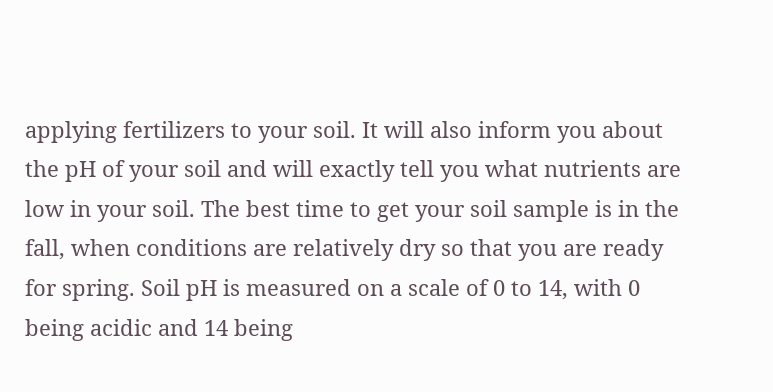applying fertilizers to your soil. It will also inform you about the pH of your soil and will exactly tell you what nutrients are low in your soil. The best time to get your soil sample is in the fall, when conditions are relatively dry so that you are ready for spring. Soil pH is measured on a scale of 0 to 14, with 0 being acidic and 14 being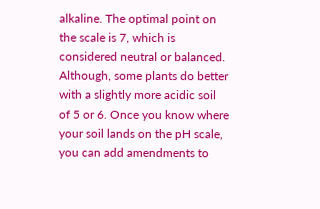alkaline. The optimal point on the scale is 7, which is considered neutral or balanced. Although, some plants do better with a slightly more acidic soil of 5 or 6. Once you know where your soil lands on the pH scale, you can add amendments to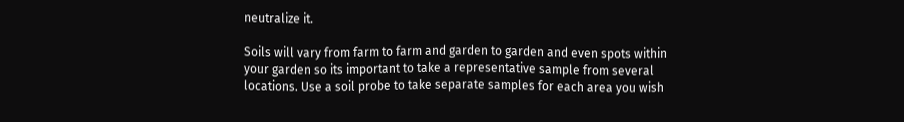neutralize it.

Soils will vary from farm to farm and garden to garden and even spots within your garden so its important to take a representative sample from several locations. Use a soil probe to take separate samples for each area you wish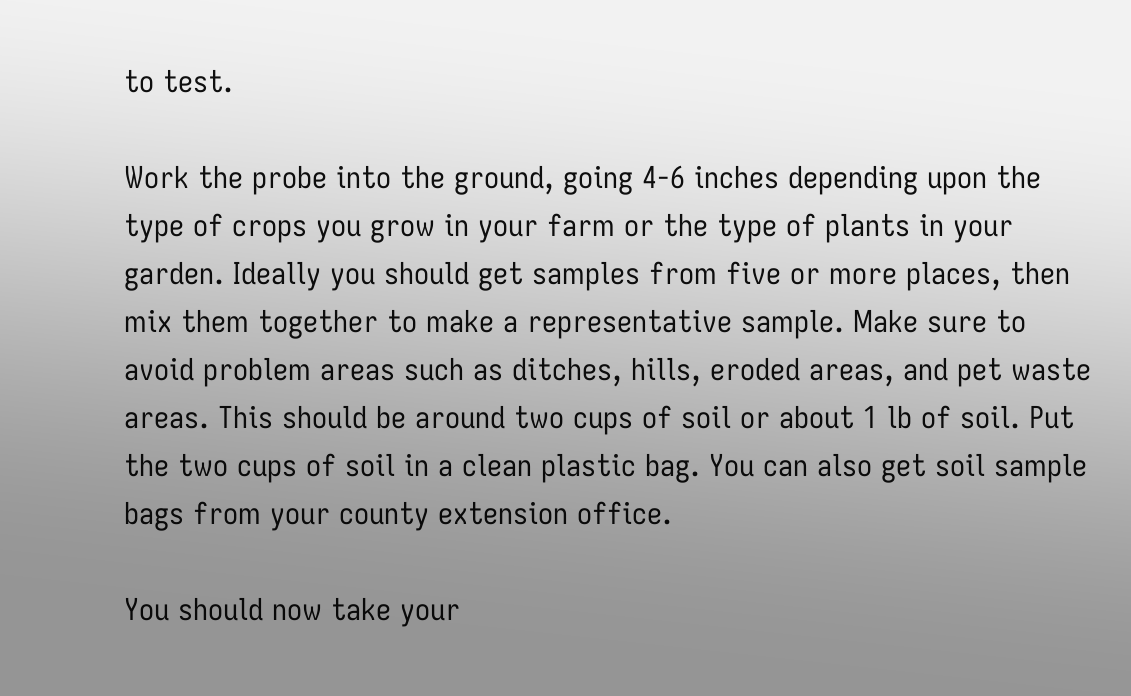to test.

Work the probe into the ground, going 4-6 inches depending upon the type of crops you grow in your farm or the type of plants in your garden. Ideally you should get samples from five or more places, then mix them together to make a representative sample. Make sure to avoid problem areas such as ditches, hills, eroded areas, and pet waste areas. This should be around two cups of soil or about 1 lb of soil. Put the two cups of soil in a clean plastic bag. You can also get soil sample bags from your county extension office.

You should now take your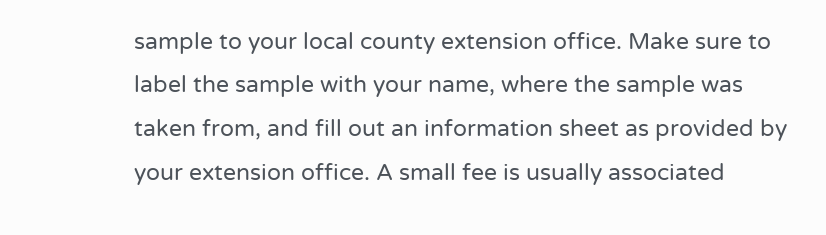sample to your local county extension office. Make sure to label the sample with your name, where the sample was taken from, and fill out an information sheet as provided by your extension office. A small fee is usually associated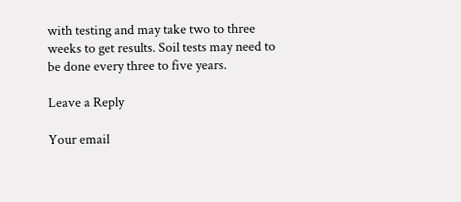with testing and may take two to three weeks to get results. Soil tests may need to be done every three to five years.

Leave a Reply

Your email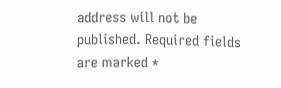address will not be published. Required fields are marked *